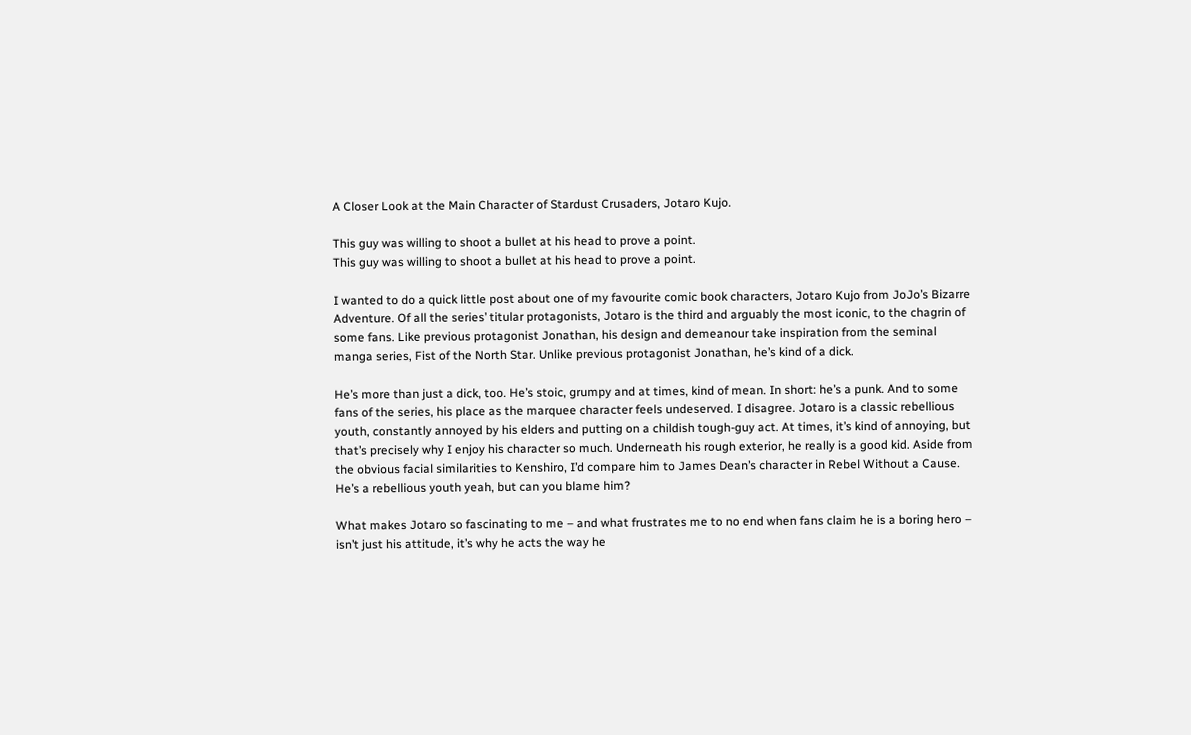A Closer Look at the Main Character of Stardust Crusaders, Jotaro Kujo.

This guy was willing to shoot a bullet at his head to prove a point.
This guy was willing to shoot a bullet at his head to prove a point.

I wanted to do a quick little post about one of my favourite comic book characters, Jotaro Kujo from JoJo’s Bizarre Adventure. Of all the series’ titular protagonists, Jotaro is the third and arguably the most iconic, to the chagrin of some fans. Like previous protagonist Jonathan, his design and demeanour take inspiration from the seminal manga series, Fist of the North Star. Unlike previous protagonist Jonathan, he’s kind of a dick.

He’s more than just a dick, too. He’s stoic, grumpy and at times, kind of mean. In short: he’s a punk. And to some fans of the series, his place as the marquee character feels undeserved. I disagree. Jotaro is a classic rebellious youth, constantly annoyed by his elders and putting on a childish tough-guy act. At times, it’s kind of annoying, but that’s precisely why I enjoy his character so much. Underneath his rough exterior, he really is a good kid. Aside from the obvious facial similarities to Kenshiro, I’d compare him to James Dean’s character in Rebel Without a Cause. He’s a rebellious youth yeah, but can you blame him?

What makes Jotaro so fascinating to me – and what frustrates me to no end when fans claim he is a boring hero – isn’t just his attitude, it’s why he acts the way he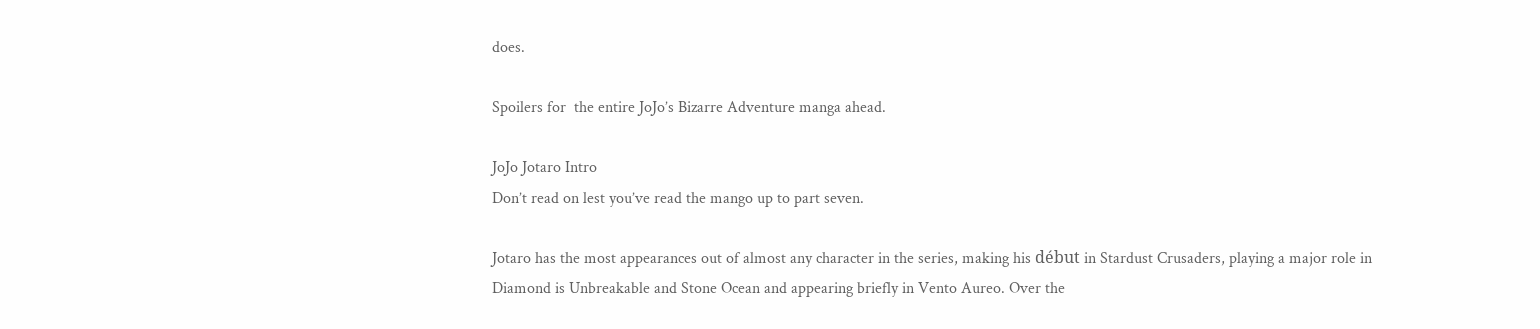does.

Spoilers for  the entire JoJo’s Bizarre Adventure manga ahead.

JoJo Jotaro Intro
Don’t read on lest you’ve read the mango up to part seven.

Jotaro has the most appearances out of almost any character in the series, making his début in Stardust Crusaders, playing a major role in Diamond is Unbreakable and Stone Ocean and appearing briefly in Vento Aureo. Over the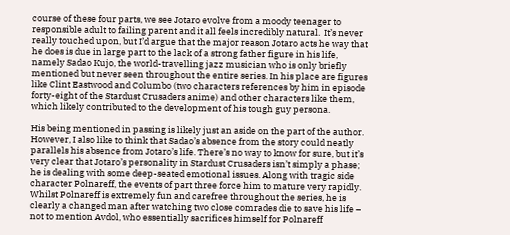course of these four parts, we see Jotaro evolve from a moody teenager to responsible adult to failing parent and it all feels incredibly natural.  It’s never really touched upon, but I’d argue that the major reason Jotaro acts he way that he does is due in large part to the lack of a strong father figure in his life, namely Sadao Kujo, the world-travelling jazz musician who is only briefly mentioned but never seen throughout the entire series. In his place are figures like Clint Eastwood and Columbo (two characters references by him in episode forty-eight of the Stardust Crusaders anime) and other characters like them, which likely contributed to the development of his tough guy persona.

His being mentioned in passing is likely just an aside on the part of the author. However, I also like to think that Sadao’s absence from the story could neatly parallels his absence from Jotaro’s life. There’s no way to know for sure, but it’s very clear that Jotaro’s personality in Stardust Crusaders isn’t simply a phase; he is dealing with some deep-seated emotional issues. Along with tragic side character Polnareff, the events of part three force him to mature very rapidly. Whilst Polnareff is extremely fun and carefree throughout the series, he is clearly a changed man after watching two close comrades die to save his life – not to mention Avdol, who essentially sacrifices himself for Polnareff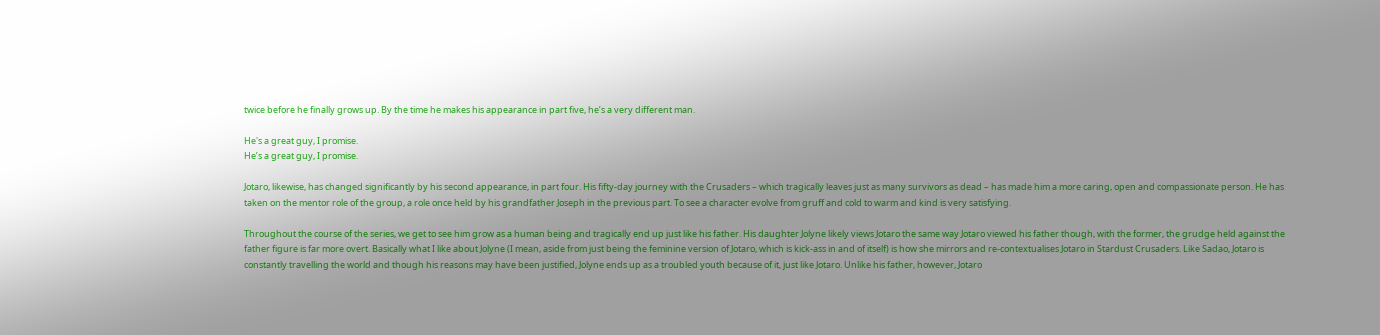twice before he finally grows up. By the time he makes his appearance in part five, he’s a very different man.

He's a great guy, I promise.
He’s a great guy, I promise.

Jotaro, likewise, has changed significantly by his second appearance, in part four. His fifty-day journey with the Crusaders – which tragically leaves just as many survivors as dead – has made him a more caring, open and compassionate person. He has taken on the mentor role of the group, a role once held by his grandfather Joseph in the previous part. To see a character evolve from gruff and cold to warm and kind is very satisfying.

Throughout the course of the series, we get to see him grow as a human being and tragically end up just like his father. His daughter Jolyne likely views Jotaro the same way Jotaro viewed his father though, with the former, the grudge held against the father figure is far more overt. Basically what I like about Jolyne (I mean, aside from just being the feminine version of Jotaro, which is kick-ass in and of itself) is how she mirrors and re-contextualises Jotaro in Stardust Crusaders. Like Sadao, Jotaro is constantly travelling the world and though his reasons may have been justified, Jolyne ends up as a troubled youth because of it, just like Jotaro. Unlike his father, however, Jotaro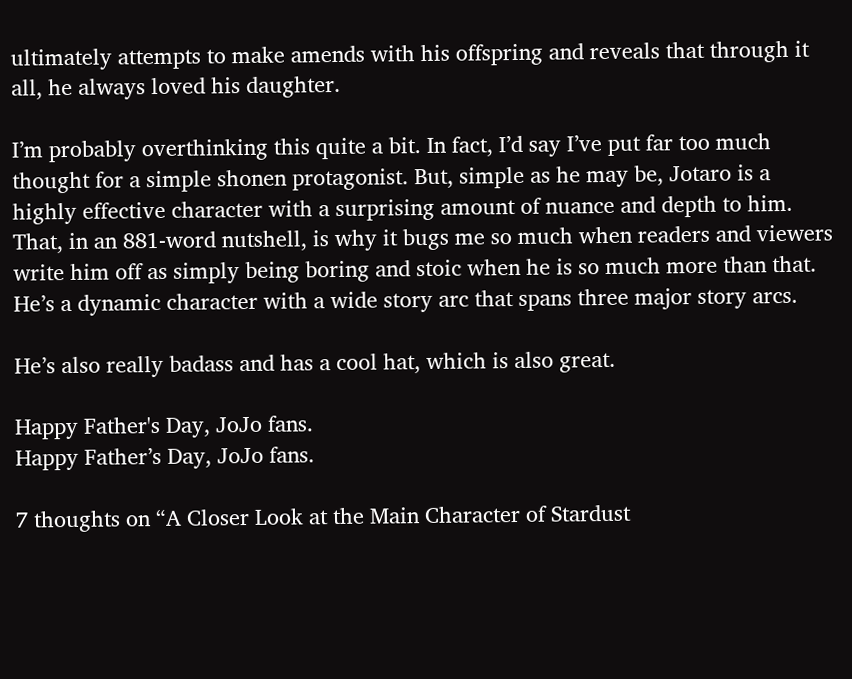ultimately attempts to make amends with his offspring and reveals that through it all, he always loved his daughter.

I’m probably overthinking this quite a bit. In fact, I’d say I’ve put far too much thought for a simple shonen protagonist. But, simple as he may be, Jotaro is a highly effective character with a surprising amount of nuance and depth to him. That, in an 881-word nutshell, is why it bugs me so much when readers and viewers write him off as simply being boring and stoic when he is so much more than that. He’s a dynamic character with a wide story arc that spans three major story arcs.

He’s also really badass and has a cool hat, which is also great.

Happy Father's Day, JoJo fans.
Happy Father’s Day, JoJo fans.

7 thoughts on “A Closer Look at the Main Character of Stardust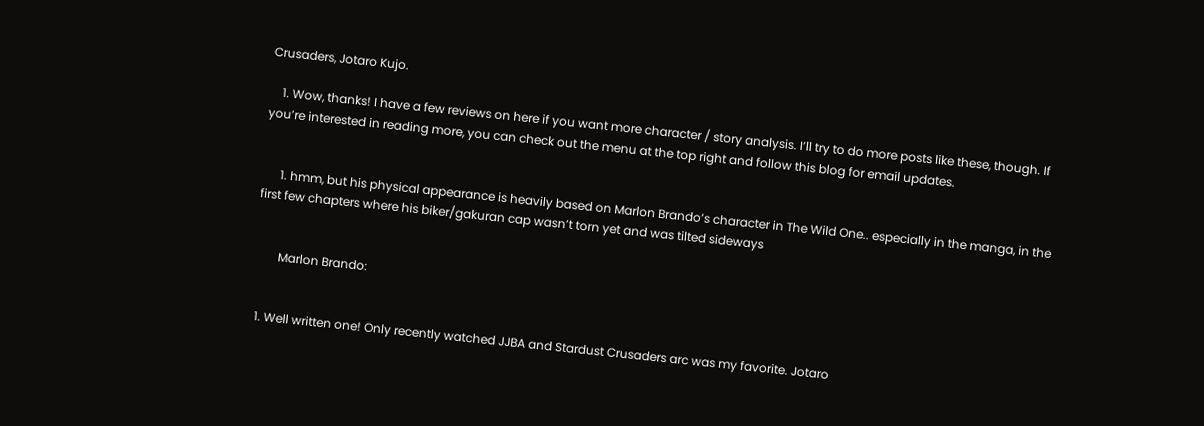Crusaders, Jotaro Kujo.

    1. Wow, thanks! I have a few reviews on here if you want more character / story analysis. I’ll try to do more posts like these, though. If you’re interested in reading more, you can check out the menu at the top right and follow this blog for email updates.


      1. hmm, but his physical appearance is heavily based on Marlon Brando’s character in The Wild One.. especially in the manga, in the first few chapters where his biker/gakuran cap wasn’t torn yet and was tilted sideways


        Marlon Brando:


  1. Well written one! Only recently watched JJBA and Stardust Crusaders arc was my favorite. Jotaro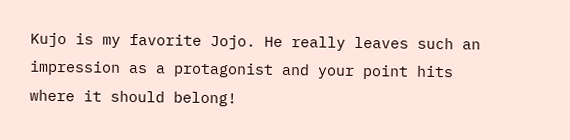Kujo is my favorite Jojo. He really leaves such an impression as a protagonist and your point hits where it should belong!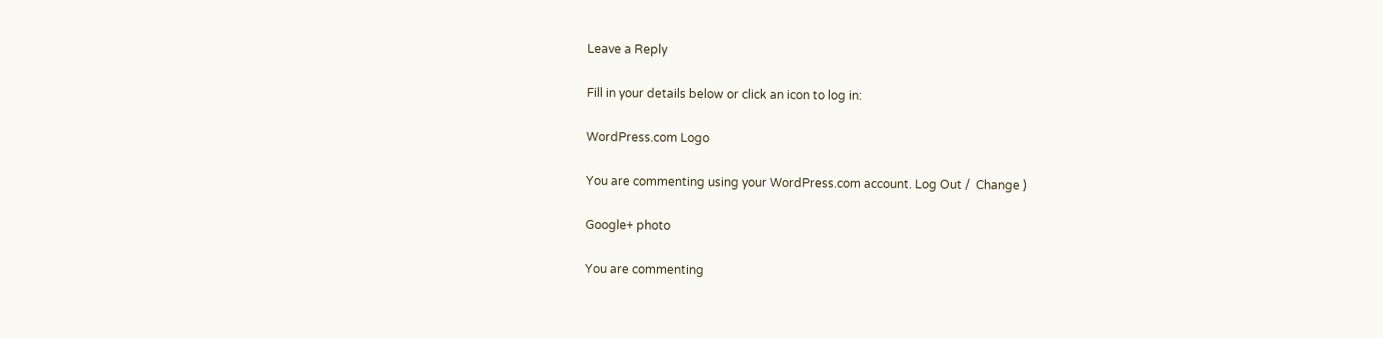Leave a Reply

Fill in your details below or click an icon to log in:

WordPress.com Logo

You are commenting using your WordPress.com account. Log Out /  Change )

Google+ photo

You are commenting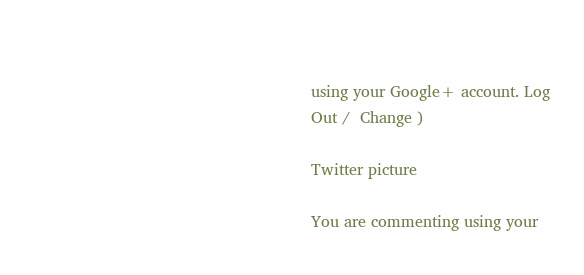using your Google+ account. Log Out /  Change )

Twitter picture

You are commenting using your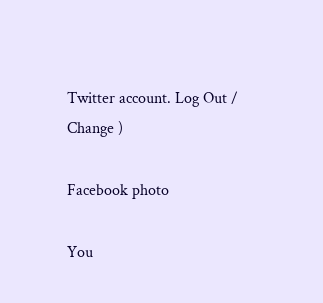Twitter account. Log Out /  Change )

Facebook photo

You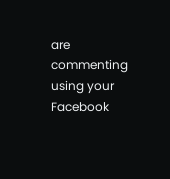are commenting using your Facebook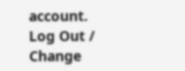account. Log Out /  Change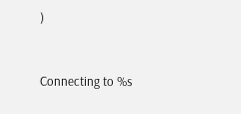)


Connecting to %s